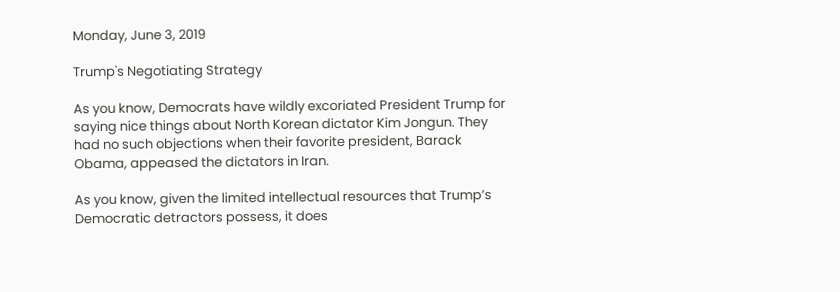Monday, June 3, 2019

Trump's Negotiating Strategy

As you know, Democrats have wildly excoriated President Trump for saying nice things about North Korean dictator Kim Jongun. They had no such objections when their favorite president, Barack Obama, appeased the dictators in Iran.

As you know, given the limited intellectual resources that Trump’s Democratic detractors possess, it does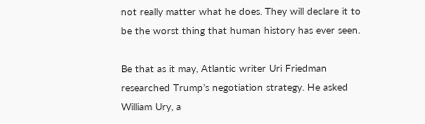not really matter what he does. They will declare it to be the worst thing that human history has ever seen.

Be that as it may, Atlantic writer Uri Friedman researched Trump’s negotiation strategy. He asked William Ury, a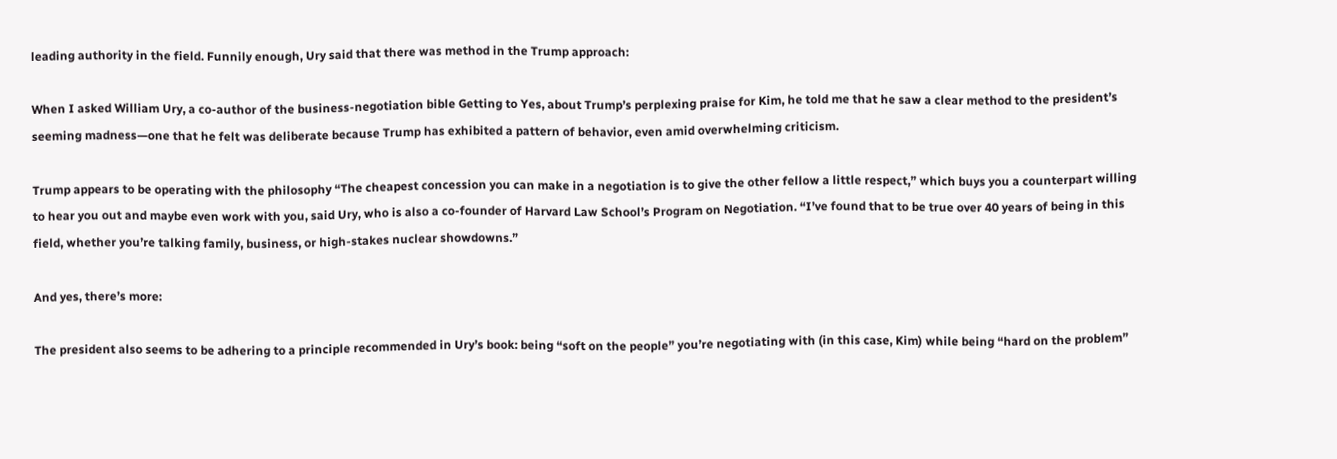leading authority in the field. Funnily enough, Ury said that there was method in the Trump approach:

When I asked William Ury, a co-author of the business-negotiation bible Getting to Yes, about Trump’s perplexing praise for Kim, he told me that he saw a clear method to the president’s seeming madness—one that he felt was deliberate because Trump has exhibited a pattern of behavior, even amid overwhelming criticism.

Trump appears to be operating with the philosophy “The cheapest concession you can make in a negotiation is to give the other fellow a little respect,” which buys you a counterpart willing to hear you out and maybe even work with you, said Ury, who is also a co-founder of Harvard Law School’s Program on Negotiation. “I’ve found that to be true over 40 years of being in this field, whether you’re talking family, business, or high-stakes nuclear showdowns.”

And yes, there’s more:

The president also seems to be adhering to a principle recommended in Ury’s book: being “soft on the people” you’re negotiating with (in this case, Kim) while being “hard on the problem”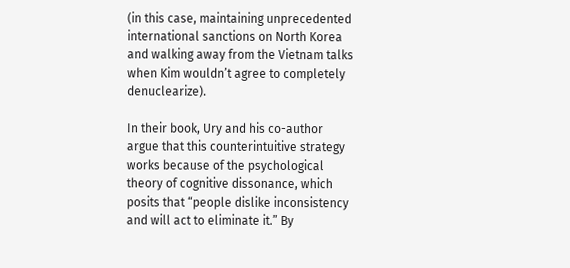(in this case, maintaining unprecedented international sanctions on North Korea and walking away from the Vietnam talks when Kim wouldn’t agree to completely denuclearize).

In their book, Ury and his co-author argue that this counterintuitive strategy works because of the psychological theory of cognitive dissonance, which posits that “people dislike inconsistency and will act to eliminate it.” By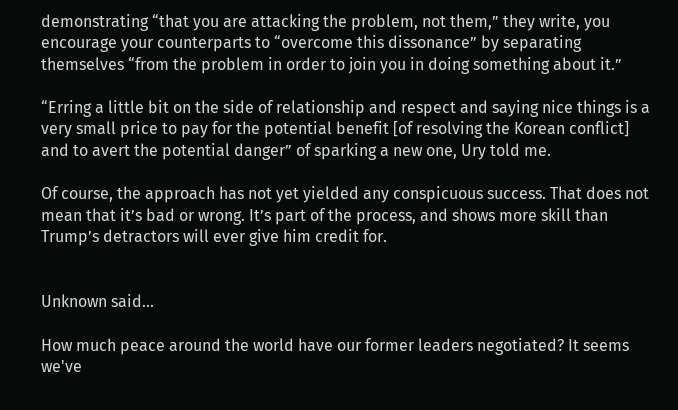demonstrating “that you are attacking the problem, not them,” they write, you encourage your counterparts to “overcome this dissonance” by separating themselves “from the problem in order to join you in doing something about it.”

“Erring a little bit on the side of relationship and respect and saying nice things is a very small price to pay for the potential benefit [of resolving the Korean conflict] and to avert the potential danger” of sparking a new one, Ury told me.

Of course, the approach has not yet yielded any conspicuous success. That does not mean that it’s bad or wrong. It’s part of the process, and shows more skill than Trump’s detractors will ever give him credit for.


Unknown said...

How much peace around the world have our former leaders negotiated? It seems we've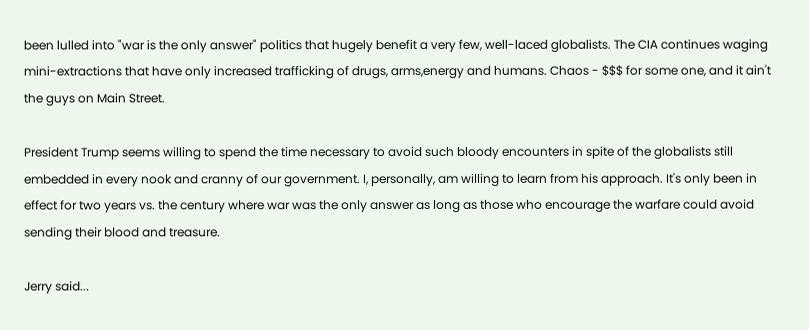been lulled into "war is the only answer" politics that hugely benefit a very few, well-laced globalists. The CIA continues waging mini-extractions that have only increased trafficking of drugs, arms,energy and humans. Chaos - $$$ for some one, and it ain't the guys on Main Street.

President Trump seems willing to spend the time necessary to avoid such bloody encounters in spite of the globalists still embedded in every nook and cranny of our government. I, personally, am willing to learn from his approach. It's only been in effect for two years vs. the century where war was the only answer as long as those who encourage the warfare could avoid sending their blood and treasure.

Jerry said...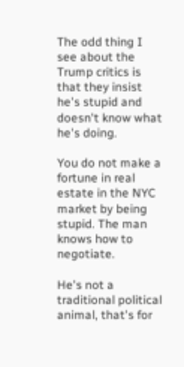The odd thing I see about the Trump critics is that they insist he's stupid and doesn't know what he's doing.

You do not make a fortune in real estate in the NYC market by being stupid. The man knows how to negotiate.

He's not a traditional political animal, that's for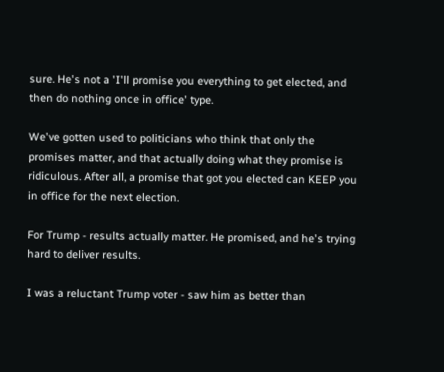sure. He's not a 'I'll promise you everything to get elected, and then do nothing once in office' type.

We've gotten used to politicians who think that only the promises matter, and that actually doing what they promise is ridiculous. After all, a promise that got you elected can KEEP you in office for the next election.

For Trump - results actually matter. He promised, and he's trying hard to deliver results.

I was a reluctant Trump voter - saw him as better than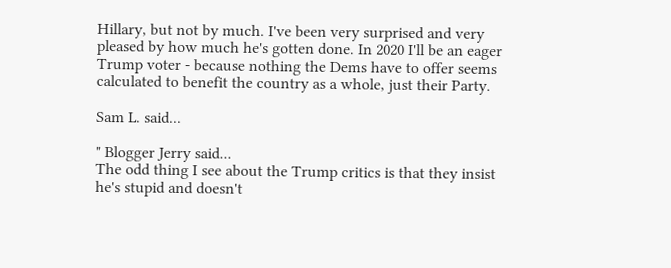Hillary, but not by much. I've been very surprised and very pleased by how much he's gotten done. In 2020 I'll be an eager Trump voter - because nothing the Dems have to offer seems calculated to benefit the country as a whole, just their Party.

Sam L. said...

" Blogger Jerry said...
The odd thing I see about the Trump critics is that they insist he's stupid and doesn't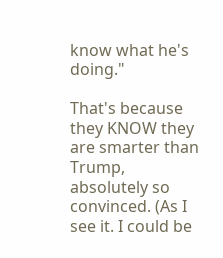know what he's doing."

That's because they KNOW they are smarter than Trump, absolutely so convinced. (As I see it. I could be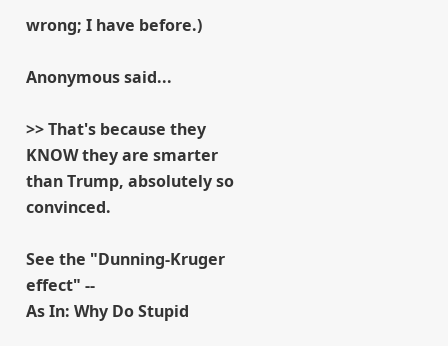wrong; I have before.)

Anonymous said...

>> That's because they KNOW they are smarter than Trump, absolutely so convinced.

See the "Dunning-Kruger effect" --
As In: Why Do Stupid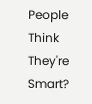People Think They're Smart?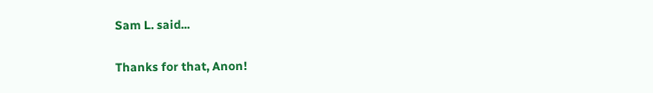Sam L. said...

Thanks for that, Anon!